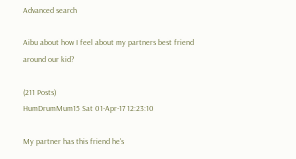Advanced search

Aibu about how I feel about my partners best friend around our kid?

(211 Posts)
HumDrumMum15 Sat 01-Apr-17 12:23:10

My partner has this friend he's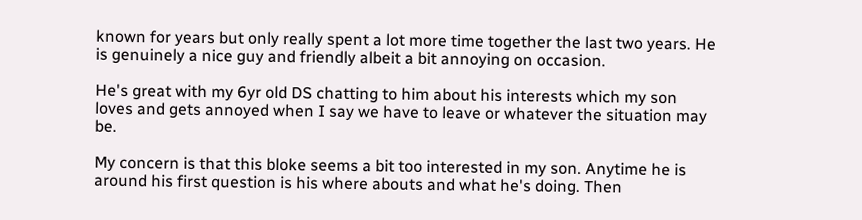known for years but only really spent a lot more time together the last two years. He is genuinely a nice guy and friendly albeit a bit annoying on occasion.

He's great with my 6yr old DS chatting to him about his interests which my son loves and gets annoyed when I say we have to leave or whatever the situation may be.

My concern is that this bloke seems a bit too interested in my son. Anytime he is around his first question is his where abouts and what he's doing. Then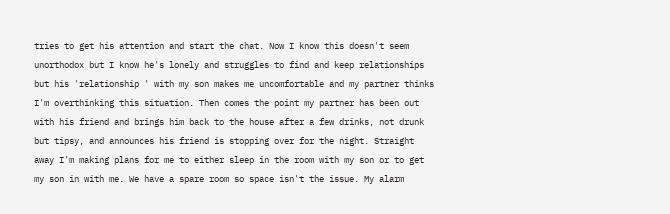tries to get his attention and start the chat. Now I know this doesn't seem unorthodox but I know he's lonely and struggles to find and keep relationships but his 'relationship ' with my son makes me uncomfortable and my partner thinks I'm overthinking this situation. Then comes the point my partner has been out with his friend and brings him back to the house after a few drinks, not drunk but tipsy, and announces his friend is stopping over for the night. Straight away I'm making plans for me to either sleep in the room with my son or to get my son in with me. We have a spare room so space isn't the issue. My alarm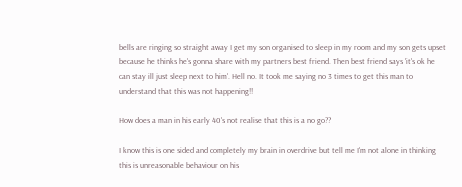bells are ringing so straight away I get my son organised to sleep in my room and my son gets upset because he thinks he's gonna share with my partners best friend. Then best friend says 'it's ok he can stay ill just sleep next to him'. Hell no. It took me saying no 3 times to get this man to understand that this was not happening!!

How does a man in his early 40's not realise that this is a no go??

I know this is one sided and completely my brain in overdrive but tell me I'm not alone in thinking this is unreasonable behaviour on his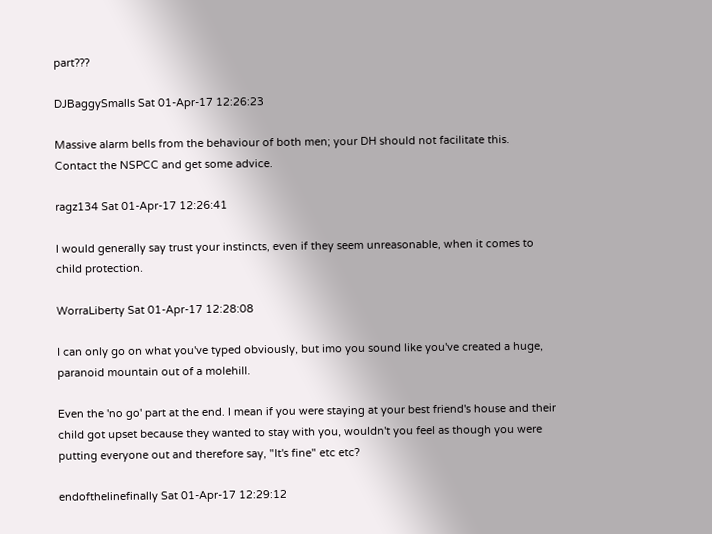part???

DJBaggySmalls Sat 01-Apr-17 12:26:23

Massive alarm bells from the behaviour of both men; your DH should not facilitate this.
Contact the NSPCC and get some advice.

ragz134 Sat 01-Apr-17 12:26:41

I would generally say trust your instincts, even if they seem unreasonable, when it comes to child protection.

WorraLiberty Sat 01-Apr-17 12:28:08

I can only go on what you've typed obviously, but imo you sound like you've created a huge, paranoid mountain out of a molehill.

Even the 'no go' part at the end. I mean if you were staying at your best friend's house and their child got upset because they wanted to stay with you, wouldn't you feel as though you were putting everyone out and therefore say, "It's fine" etc etc?

endofthelinefinally Sat 01-Apr-17 12:29:12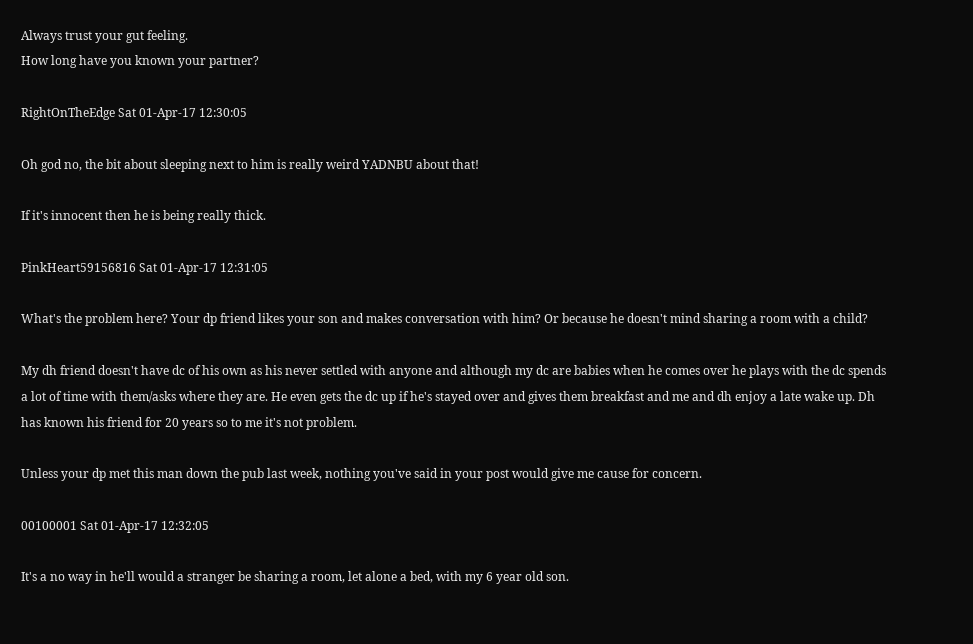Always trust your gut feeling.
How long have you known your partner?

RightOnTheEdge Sat 01-Apr-17 12:30:05

Oh god no, the bit about sleeping next to him is really weird YADNBU about that!

If it's innocent then he is being really thick.

PinkHeart59156816 Sat 01-Apr-17 12:31:05

What's the problem here? Your dp friend likes your son and makes conversation with him? Or because he doesn't mind sharing a room with a child?

My dh friend doesn't have dc of his own as his never settled with anyone and although my dc are babies when he comes over he plays with the dc spends a lot of time with them/asks where they are. He even gets the dc up if he's stayed over and gives them breakfast and me and dh enjoy a late wake up. Dh has known his friend for 20 years so to me it's not problem.

Unless your dp met this man down the pub last week, nothing you've said in your post would give me cause for concern.

00100001 Sat 01-Apr-17 12:32:05

It's a no way in he'll would a stranger be sharing a room, let alone a bed, with my 6 year old son.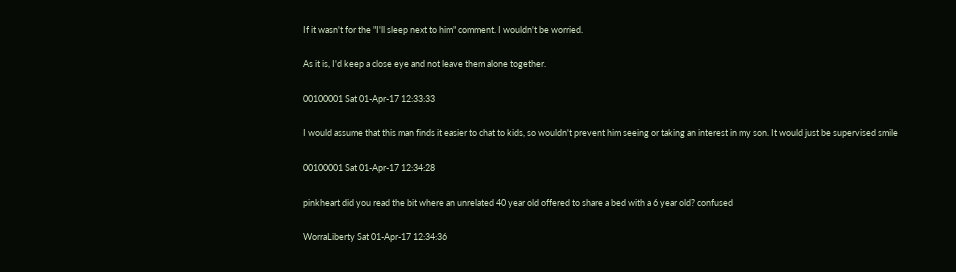If it wasn't for the "I'll sleep next to him" comment. I wouldn't be worried.

As it is, I'd keep a close eye and not leave them alone together.

00100001 Sat 01-Apr-17 12:33:33

I would assume that this man finds it easier to chat to kids, so wouldn't prevent him seeing or taking an interest in my son. It would just be supervised smile

00100001 Sat 01-Apr-17 12:34:28

pinkheart did you read the bit where an unrelated 40 year old offered to share a bed with a 6 year old? confused

WorraLiberty Sat 01-Apr-17 12:34:36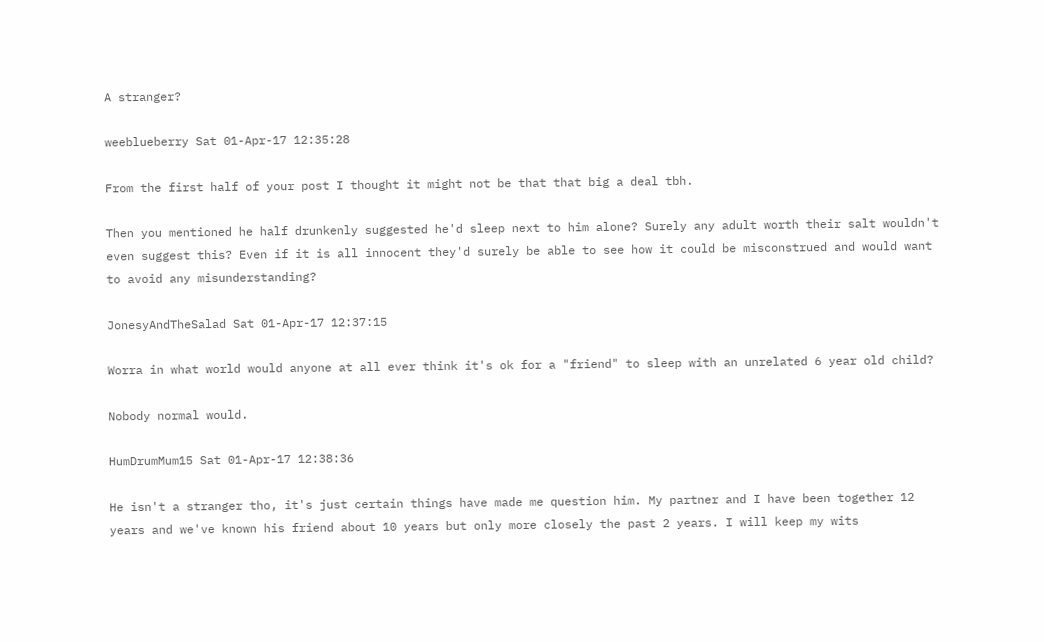A stranger?

weeblueberry Sat 01-Apr-17 12:35:28

From the first half of your post I thought it might not be that that big a deal tbh.

Then you mentioned he half drunkenly suggested he'd sleep next to him alone? Surely any adult worth their salt wouldn't even suggest this? Even if it is all innocent they'd surely be able to see how it could be misconstrued and would want to avoid any misunderstanding?

JonesyAndTheSalad Sat 01-Apr-17 12:37:15

Worra in what world would anyone at all ever think it's ok for a "friend" to sleep with an unrelated 6 year old child?

Nobody normal would.

HumDrumMum15 Sat 01-Apr-17 12:38:36

He isn't a stranger tho, it's just certain things have made me question him. My partner and I have been together 12 years and we've known his friend about 10 years but only more closely the past 2 years. I will keep my wits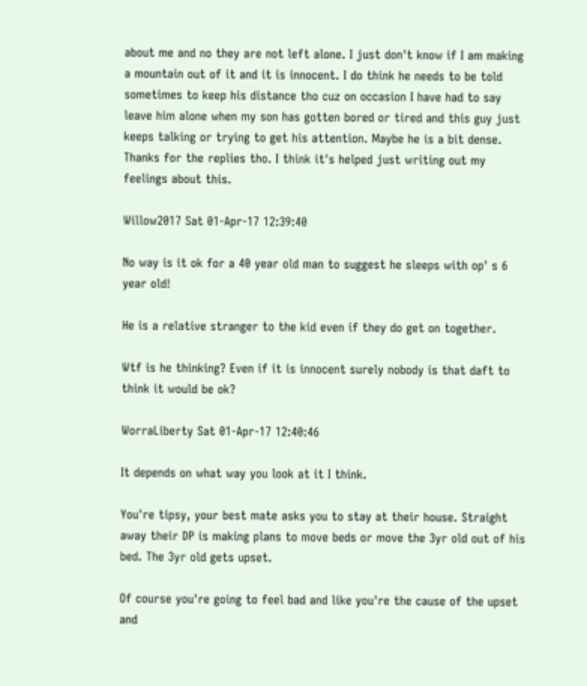about me and no they are not left alone. I just don't know if I am making a mountain out of it and it is innocent. I do think he needs to be told sometimes to keep his distance tho cuz on occasion I have had to say leave him alone when my son has gotten bored or tired and this guy just keeps talking or trying to get his attention. Maybe he is a bit dense. Thanks for the replies tho. I think it's helped just writing out my feelings about this.

Willow2017 Sat 01-Apr-17 12:39:40

No way is it ok for a 40 year old man to suggest he sleeps with op' s 6 year old!

He is a relative stranger to the kid even if they do get on together.

Wtf is he thinking? Even if it is innocent surely nobody is that daft to think it would be ok?

WorraLiberty Sat 01-Apr-17 12:40:46

It depends on what way you look at it I think.

You're tipsy, your best mate asks you to stay at their house. Straight away their DP is making plans to move beds or move the 3yr old out of his bed. The 3yr old gets upset.

Of course you're going to feel bad and like you're the cause of the upset and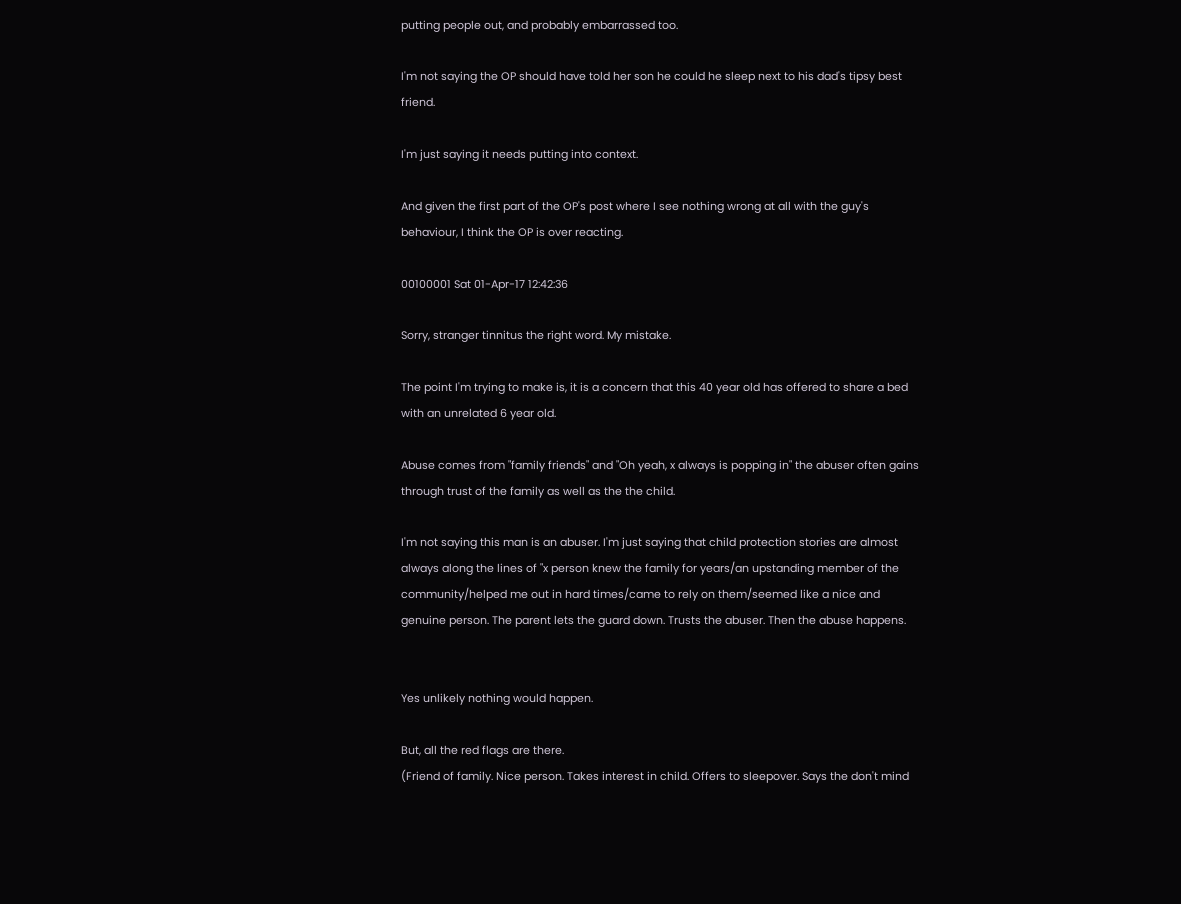putting people out, and probably embarrassed too.

I'm not saying the OP should have told her son he could he sleep next to his dad's tipsy best friend.

I'm just saying it needs putting into context.

And given the first part of the OP's post where I see nothing wrong at all with the guy's behaviour, I think the OP is over reacting.

00100001 Sat 01-Apr-17 12:42:36

Sorry, stranger tinnitus the right word. My mistake.

The point I'm trying to make is, it is a concern that this 40 year old has offered to share a bed with an unrelated 6 year old.

Abuse comes from "family friends" and "Oh yeah, x always is popping in" the abuser often gains through trust of the family as well as the the child.

I'm not saying this man is an abuser. I'm just saying that child protection stories are almost always along the lines of "x person knew the family for years/an upstanding member of the community/helped me out in hard times/came to rely on them/seemed like a nice and genuine person. The parent lets the guard down. Trusts the abuser. Then the abuse happens.


Yes unlikely nothing would happen.

But, all the red flags are there.
(Friend of family. Nice person. Takes interest in child. Offers to sleepover. Says the don't mind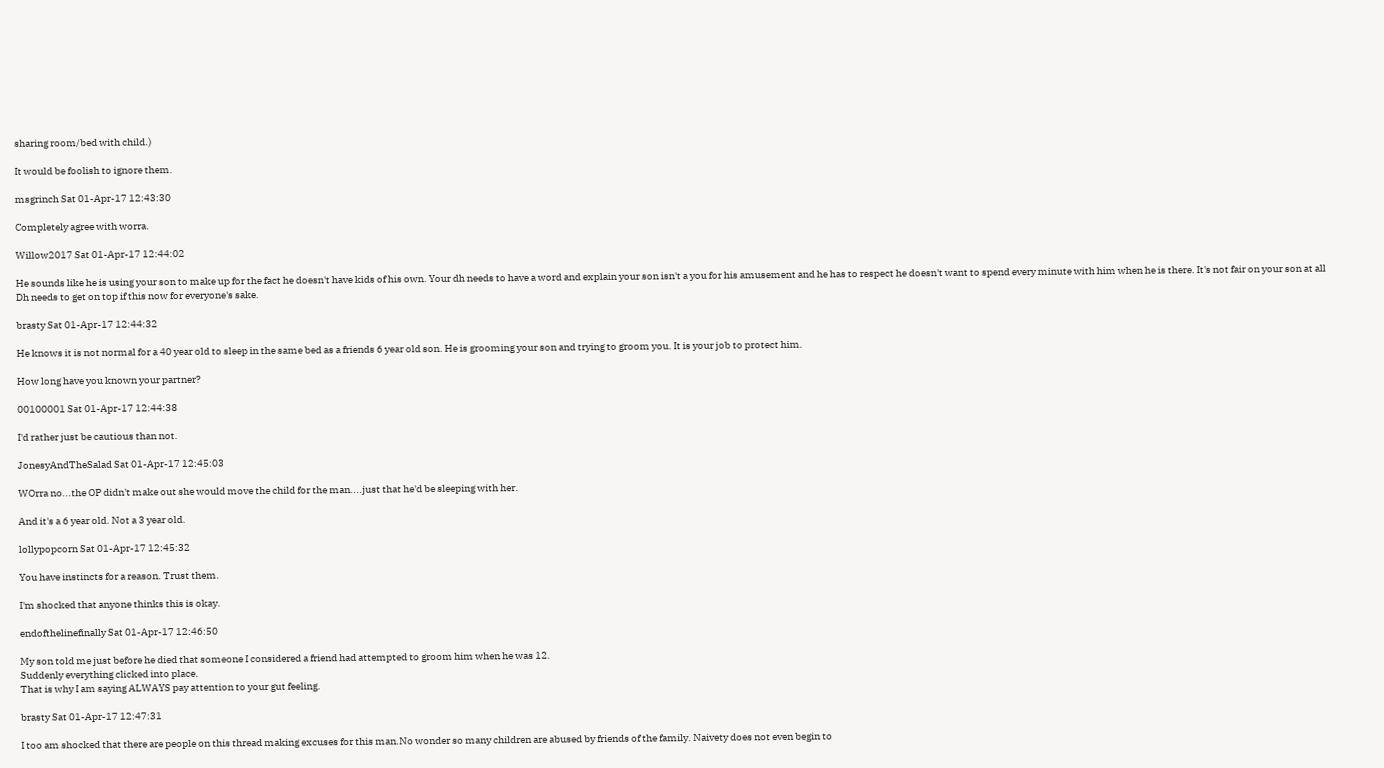sharing room/bed with child.)

It would be foolish to ignore them.

msgrinch Sat 01-Apr-17 12:43:30

Completely agree with worra.

Willow2017 Sat 01-Apr-17 12:44:02

He sounds like he is using your son to make up for the fact he doesn't have kids of his own. Your dh needs to have a word and explain your son isn't a you for his amusement and he has to respect he doesn't want to spend every minute with him when he is there. It's not fair on your son at all
Dh needs to get on top if this now for everyone's sake.

brasty Sat 01-Apr-17 12:44:32

He knows it is not normal for a 40 year old to sleep in the same bed as a friends 6 year old son. He is grooming your son and trying to groom you. It is your job to protect him.

How long have you known your partner?

00100001 Sat 01-Apr-17 12:44:38

I'd rather just be cautious than not.

JonesyAndTheSalad Sat 01-Apr-17 12:45:03

WOrra no...the OP didn't make out she would move the child for the man....just that he'd be sleeping with her.

And it's a 6 year old. Not a 3 year old.

lollypopcorn Sat 01-Apr-17 12:45:32

You have instincts for a reason. Trust them.

I'm shocked that anyone thinks this is okay.

endofthelinefinally Sat 01-Apr-17 12:46:50

My son told me just before he died that someone I considered a friend had attempted to groom him when he was 12.
Suddenly everything clicked into place.
That is why I am saying ALWAYS pay attention to your gut feeling.

brasty Sat 01-Apr-17 12:47:31

I too am shocked that there are people on this thread making excuses for this man.No wonder so many children are abused by friends of the family. Naivety does not even begin to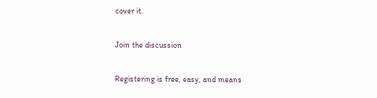cover it.

Join the discussion

Registering is free, easy, and means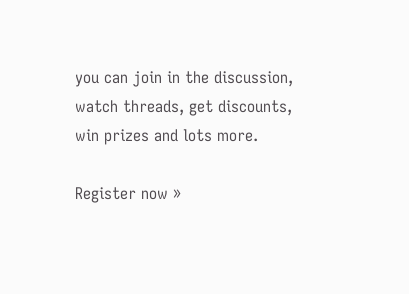you can join in the discussion, watch threads, get discounts, win prizes and lots more.

Register now »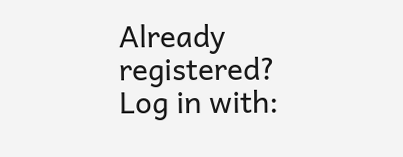Already registered? Log in with: